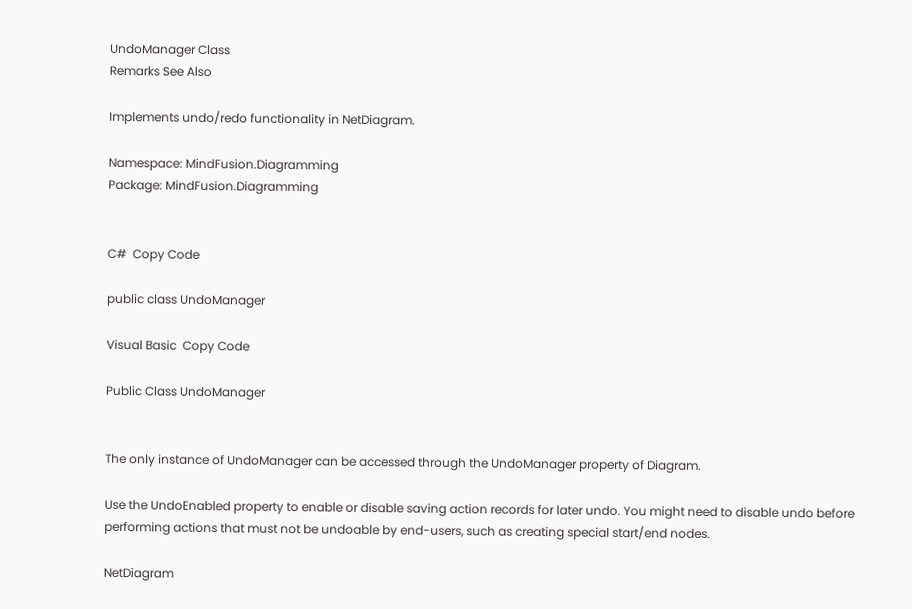UndoManager Class
Remarks See Also

Implements undo/redo functionality in NetDiagram.

Namespace: MindFusion.Diagramming
Package: MindFusion.Diagramming


C#  Copy Code

public class UndoManager

Visual Basic  Copy Code

Public Class UndoManager


The only instance of UndoManager can be accessed through the UndoManager property of Diagram.

Use the UndoEnabled property to enable or disable saving action records for later undo. You might need to disable undo before performing actions that must not be undoable by end-users, such as creating special start/end nodes.

NetDiagram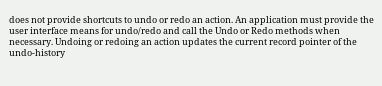does not provide shortcuts to undo or redo an action. An application must provide the user interface means for undo/redo and call the Undo or Redo methods when necessary. Undoing or redoing an action updates the current record pointer of the undo-history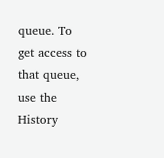queue. To get access to that queue, use the History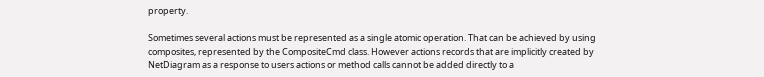property.

Sometimes several actions must be represented as a single atomic operation. That can be achieved by using composites, represented by the CompositeCmd class. However actions records that are implicitly created by NetDiagram as a response to users actions or method calls cannot be added directly to a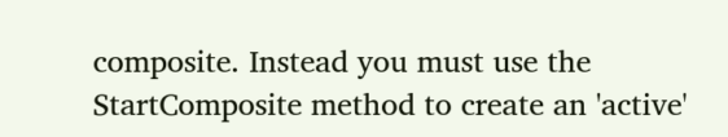composite. Instead you must use the StartComposite method to create an 'active'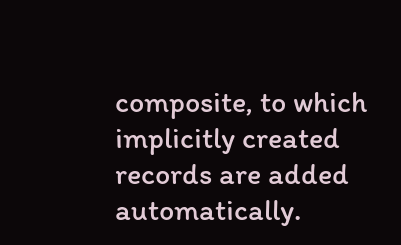composite, to which implicitly created records are added automatically.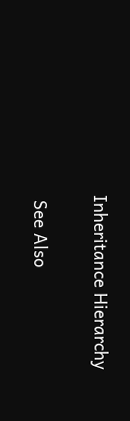Inheritance Hierarchy


 See Also